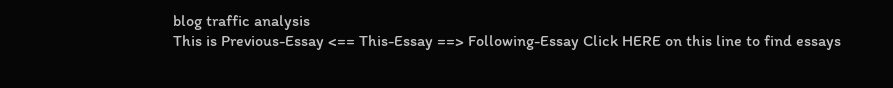blog traffic analysis
This is Previous-Essay <== This-Essay ==> Following-Essay Click HERE on this line to find essays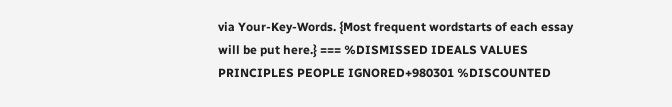via Your-Key-Words. {Most frequent wordstarts of each essay will be put here.} === %DISMISSED IDEALS VALUES PRINCIPLES PEOPLE IGNORED+980301 %DISCOUNTED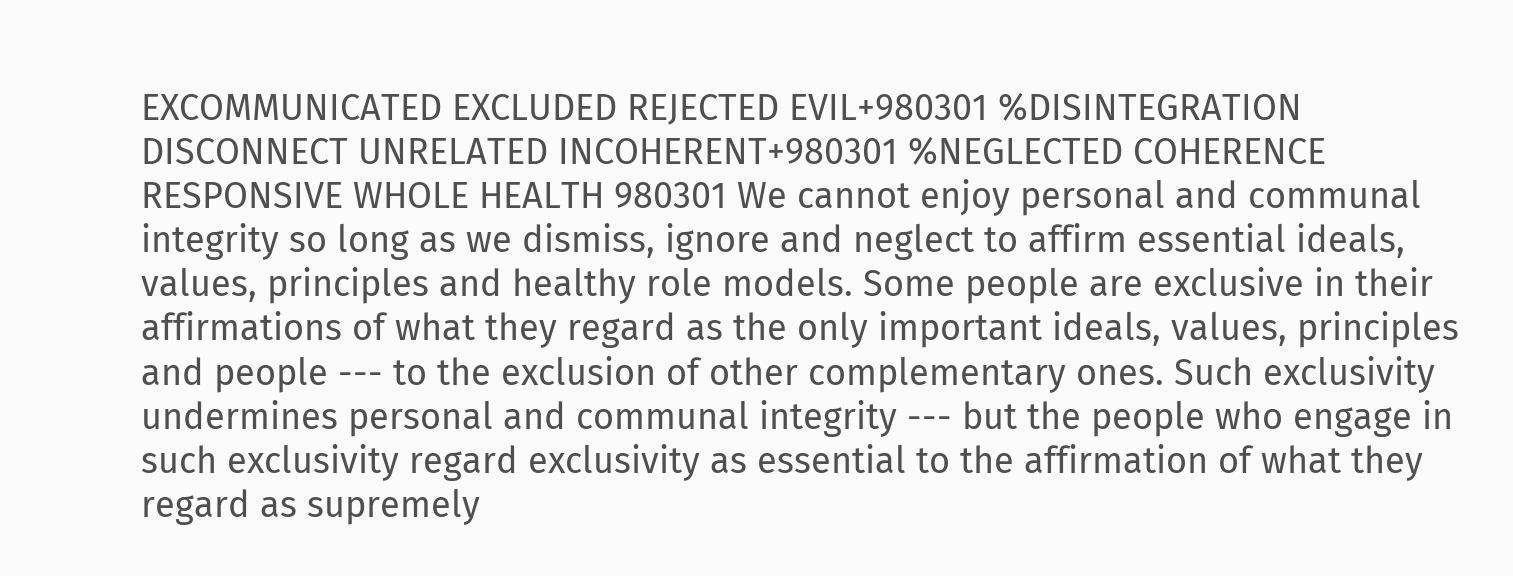EXCOMMUNICATED EXCLUDED REJECTED EVIL+980301 %DISINTEGRATION DISCONNECT UNRELATED INCOHERENT+980301 %NEGLECTED COHERENCE RESPONSIVE WHOLE HEALTH 980301 We cannot enjoy personal and communal integrity so long as we dismiss, ignore and neglect to affirm essential ideals, values, principles and healthy role models. Some people are exclusive in their affirmations of what they regard as the only important ideals, values, principles and people --- to the exclusion of other complementary ones. Such exclusivity undermines personal and communal integrity --- but the people who engage in such exclusivity regard exclusivity as essential to the affirmation of what they regard as supremely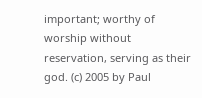important; worthy of worship without reservation, serving as their god. (c) 2005 by Paul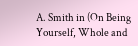A. Smith in (On Being Yourself, Whole and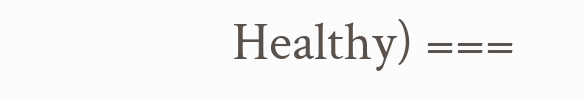Healthy) ===